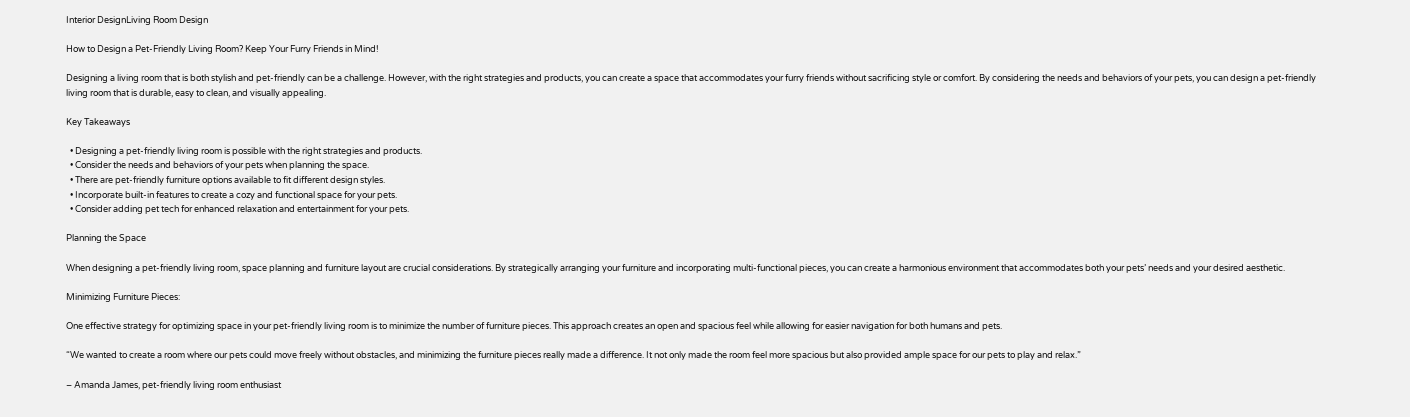Interior DesignLiving Room Design

How to Design a Pet-Friendly Living Room? Keep Your Furry Friends in Mind!

Designing a living room that is both stylish and pet-friendly can be a challenge. However, with the right strategies and products, you can create a space that accommodates your furry friends without sacrificing style or comfort. By considering the needs and behaviors of your pets, you can design a pet-friendly living room that is durable, easy to clean, and visually appealing.

Key Takeaways

  • Designing a pet-friendly living room is possible with the right strategies and products.
  • Consider the needs and behaviors of your pets when planning the space.
  • There are pet-friendly furniture options available to fit different design styles.
  • Incorporate built-in features to create a cozy and functional space for your pets.
  • Consider adding pet tech for enhanced relaxation and entertainment for your pets.

Planning the Space

When designing a pet-friendly living room, space planning and furniture layout are crucial considerations. By strategically arranging your furniture and incorporating multi-functional pieces, you can create a harmonious environment that accommodates both your pets’ needs and your desired aesthetic.

Minimizing Furniture Pieces:

One effective strategy for optimizing space in your pet-friendly living room is to minimize the number of furniture pieces. This approach creates an open and spacious feel while allowing for easier navigation for both humans and pets.

“We wanted to create a room where our pets could move freely without obstacles, and minimizing the furniture pieces really made a difference. It not only made the room feel more spacious but also provided ample space for our pets to play and relax.”

– Amanda James, pet-friendly living room enthusiast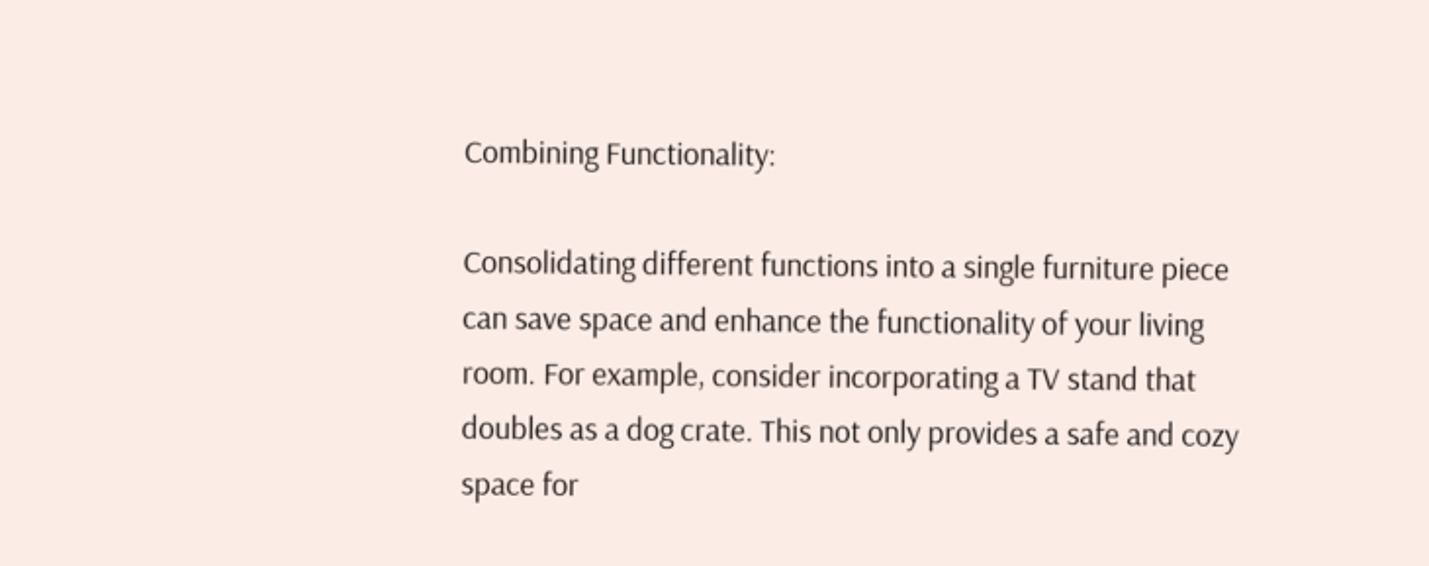Combining Functionality:

Consolidating different functions into a single furniture piece can save space and enhance the functionality of your living room. For example, consider incorporating a TV stand that doubles as a dog crate. This not only provides a safe and cozy space for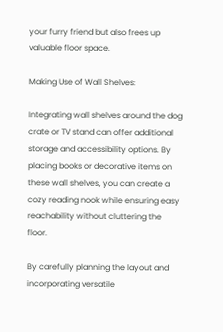your furry friend but also frees up valuable floor space.

Making Use of Wall Shelves:

Integrating wall shelves around the dog crate or TV stand can offer additional storage and accessibility options. By placing books or decorative items on these wall shelves, you can create a cozy reading nook while ensuring easy reachability without cluttering the floor.

By carefully planning the layout and incorporating versatile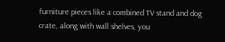furniture pieces like a combined TV stand and dog crate, along with wall shelves, you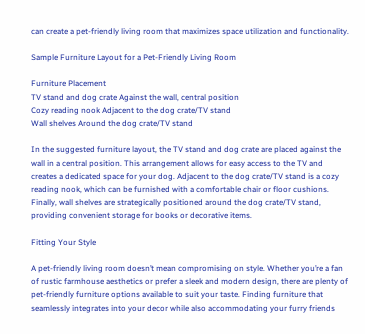can create a pet-friendly living room that maximizes space utilization and functionality.

Sample Furniture Layout for a Pet-Friendly Living Room

Furniture Placement
TV stand and dog crate Against the wall, central position
Cozy reading nook Adjacent to the dog crate/TV stand
Wall shelves Around the dog crate/TV stand

In the suggested furniture layout, the TV stand and dog crate are placed against the wall in a central position. This arrangement allows for easy access to the TV and creates a dedicated space for your dog. Adjacent to the dog crate/TV stand is a cozy reading nook, which can be furnished with a comfortable chair or floor cushions. Finally, wall shelves are strategically positioned around the dog crate/TV stand, providing convenient storage for books or decorative items.

Fitting Your Style

A pet-friendly living room doesn’t mean compromising on style. Whether you’re a fan of rustic farmhouse aesthetics or prefer a sleek and modern design, there are plenty of pet-friendly furniture options available to suit your taste. Finding furniture that seamlessly integrates into your decor while also accommodating your furry friends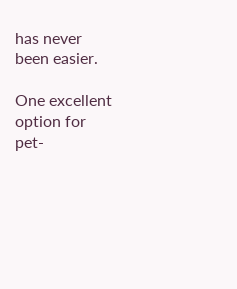has never been easier.

One excellent option for pet-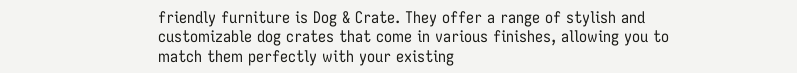friendly furniture is Dog & Crate. They offer a range of stylish and customizable dog crates that come in various finishes, allowing you to match them perfectly with your existing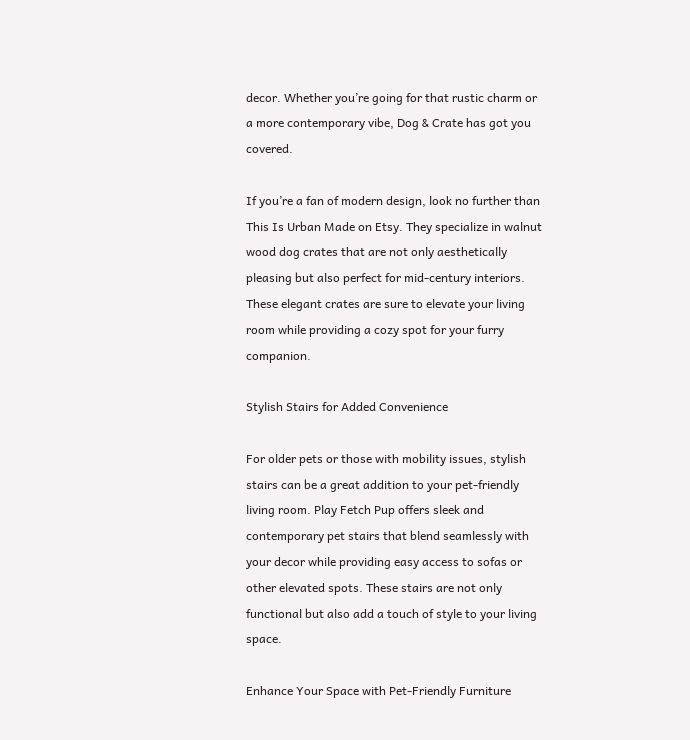decor. Whether you’re going for that rustic charm or a more contemporary vibe, Dog & Crate has got you covered.

If you’re a fan of modern design, look no further than This Is Urban Made on Etsy. They specialize in walnut wood dog crates that are not only aesthetically pleasing but also perfect for mid-century interiors. These elegant crates are sure to elevate your living room while providing a cozy spot for your furry companion.

Stylish Stairs for Added Convenience

For older pets or those with mobility issues, stylish stairs can be a great addition to your pet-friendly living room. Play Fetch Pup offers sleek and contemporary pet stairs that blend seamlessly with your decor while providing easy access to sofas or other elevated spots. These stairs are not only functional but also add a touch of style to your living space.

Enhance Your Space with Pet-Friendly Furniture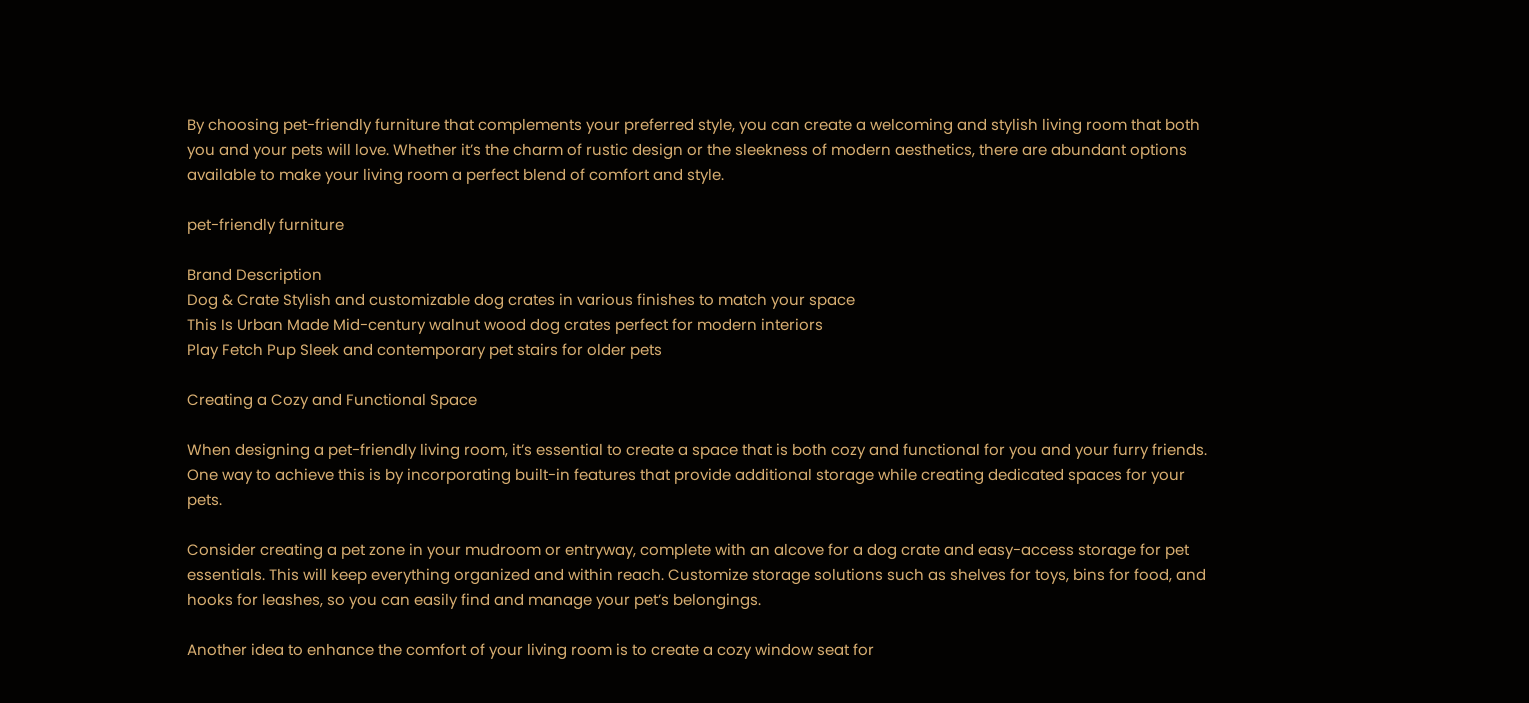By choosing pet-friendly furniture that complements your preferred style, you can create a welcoming and stylish living room that both you and your pets will love. Whether it’s the charm of rustic design or the sleekness of modern aesthetics, there are abundant options available to make your living room a perfect blend of comfort and style.

pet-friendly furniture

Brand Description
Dog & Crate Stylish and customizable dog crates in various finishes to match your space
This Is Urban Made Mid-century walnut wood dog crates perfect for modern interiors
Play Fetch Pup Sleek and contemporary pet stairs for older pets

Creating a Cozy and Functional Space

When designing a pet-friendly living room, it’s essential to create a space that is both cozy and functional for you and your furry friends. One way to achieve this is by incorporating built-in features that provide additional storage while creating dedicated spaces for your pets.

Consider creating a pet zone in your mudroom or entryway, complete with an alcove for a dog crate and easy-access storage for pet essentials. This will keep everything organized and within reach. Customize storage solutions such as shelves for toys, bins for food, and hooks for leashes, so you can easily find and manage your pet’s belongings.

Another idea to enhance the comfort of your living room is to create a cozy window seat for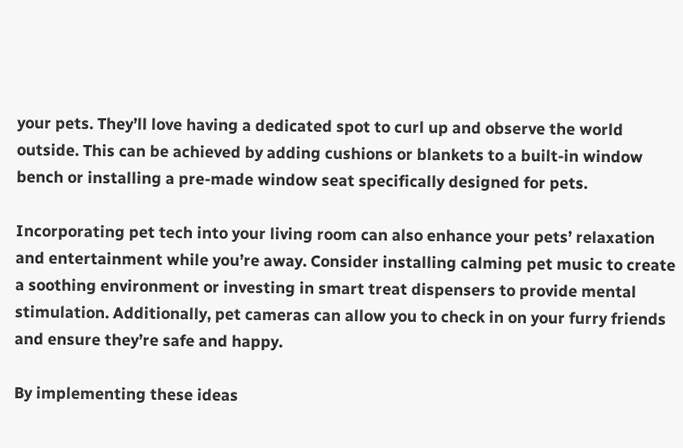your pets. They’ll love having a dedicated spot to curl up and observe the world outside. This can be achieved by adding cushions or blankets to a built-in window bench or installing a pre-made window seat specifically designed for pets.

Incorporating pet tech into your living room can also enhance your pets’ relaxation and entertainment while you’re away. Consider installing calming pet music to create a soothing environment or investing in smart treat dispensers to provide mental stimulation. Additionally, pet cameras can allow you to check in on your furry friends and ensure they’re safe and happy.

By implementing these ideas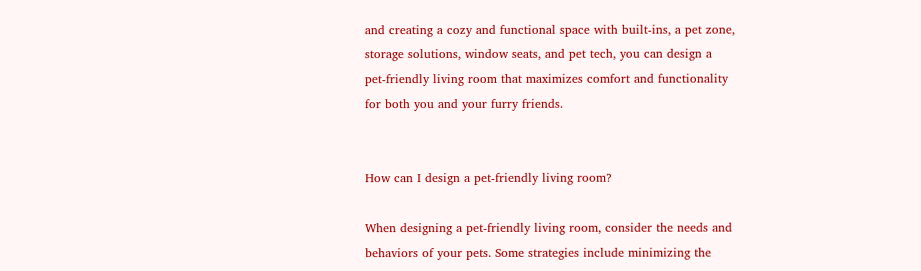and creating a cozy and functional space with built-ins, a pet zone, storage solutions, window seats, and pet tech, you can design a pet-friendly living room that maximizes comfort and functionality for both you and your furry friends.


How can I design a pet-friendly living room?

When designing a pet-friendly living room, consider the needs and behaviors of your pets. Some strategies include minimizing the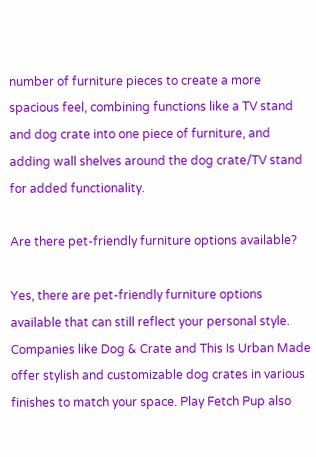number of furniture pieces to create a more spacious feel, combining functions like a TV stand and dog crate into one piece of furniture, and adding wall shelves around the dog crate/TV stand for added functionality.

Are there pet-friendly furniture options available?

Yes, there are pet-friendly furniture options available that can still reflect your personal style. Companies like Dog & Crate and This Is Urban Made offer stylish and customizable dog crates in various finishes to match your space. Play Fetch Pup also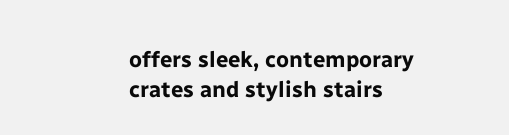offers sleek, contemporary crates and stylish stairs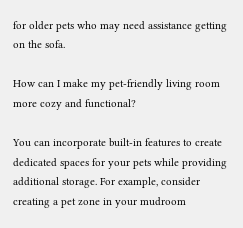for older pets who may need assistance getting on the sofa.

How can I make my pet-friendly living room more cozy and functional?

You can incorporate built-in features to create dedicated spaces for your pets while providing additional storage. For example, consider creating a pet zone in your mudroom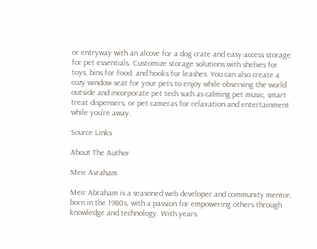or entryway with an alcove for a dog crate and easy-access storage for pet essentials. Customize storage solutions with shelves for toys, bins for food, and hooks for leashes. You can also create a cozy window seat for your pets to enjoy while observing the world outside and incorporate pet tech such as calming pet music, smart treat dispensers, or pet cameras for relaxation and entertainment while you’re away.

Source Links

About The Author

Meir Avraham

Meir Abraham is a seasoned web developer and community mentor, born in the 1980s, with a passion for empowering others through knowledge and technology. With years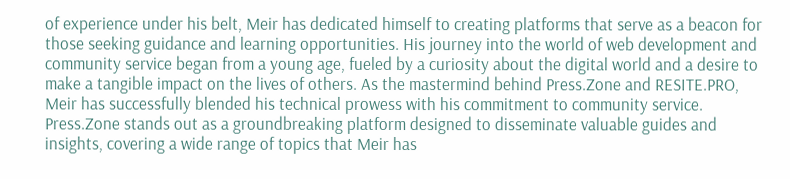of experience under his belt, Meir has dedicated himself to creating platforms that serve as a beacon for those seeking guidance and learning opportunities. His journey into the world of web development and community service began from a young age, fueled by a curiosity about the digital world and a desire to make a tangible impact on the lives of others. As the mastermind behind Press.Zone and RESITE.PRO, Meir has successfully blended his technical prowess with his commitment to community service. Press.Zone stands out as a groundbreaking platform designed to disseminate valuable guides and insights, covering a wide range of topics that Meir has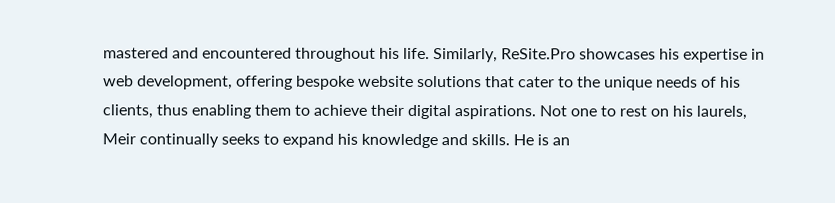mastered and encountered throughout his life. Similarly, ReSite.Pro showcases his expertise in web development, offering bespoke website solutions that cater to the unique needs of his clients, thus enabling them to achieve their digital aspirations. Not one to rest on his laurels, Meir continually seeks to expand his knowledge and skills. He is an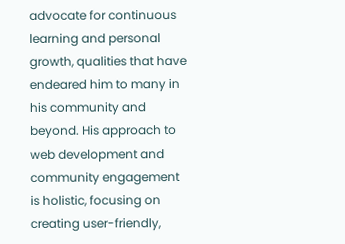advocate for continuous learning and personal growth, qualities that have endeared him to many in his community and beyond. His approach to web development and community engagement is holistic, focusing on creating user-friendly,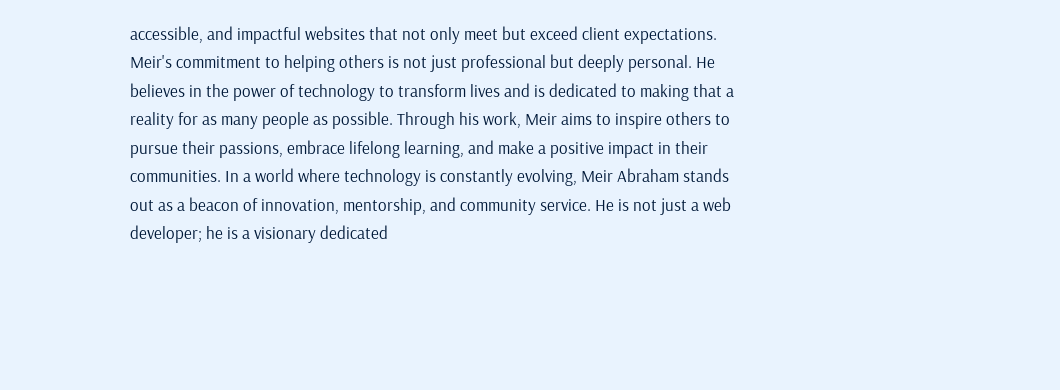accessible, and impactful websites that not only meet but exceed client expectations. Meir's commitment to helping others is not just professional but deeply personal. He believes in the power of technology to transform lives and is dedicated to making that a reality for as many people as possible. Through his work, Meir aims to inspire others to pursue their passions, embrace lifelong learning, and make a positive impact in their communities. In a world where technology is constantly evolving, Meir Abraham stands out as a beacon of innovation, mentorship, and community service. He is not just a web developer; he is a visionary dedicated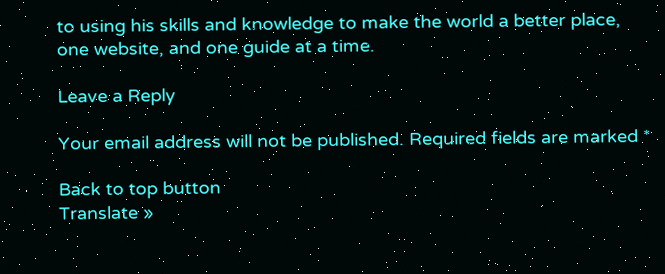to using his skills and knowledge to make the world a better place, one website, and one guide at a time.

Leave a Reply

Your email address will not be published. Required fields are marked *

Back to top button
Translate »